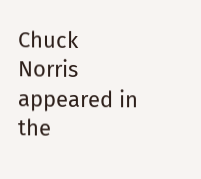Chuck Norris appeared in the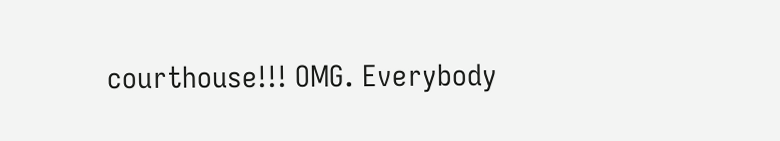courthouse!!! OMG. Everybody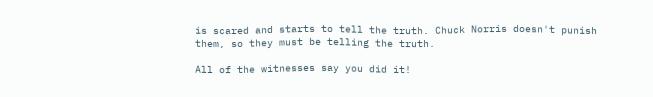is scared and starts to tell the truth. Chuck Norris doesn't punish them, so they must be telling the truth.

All of the witnesses say you did it!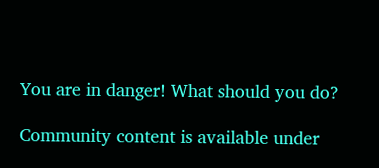You are in danger! What should you do?

Community content is available under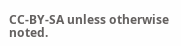CC-BY-SA unless otherwise noted.